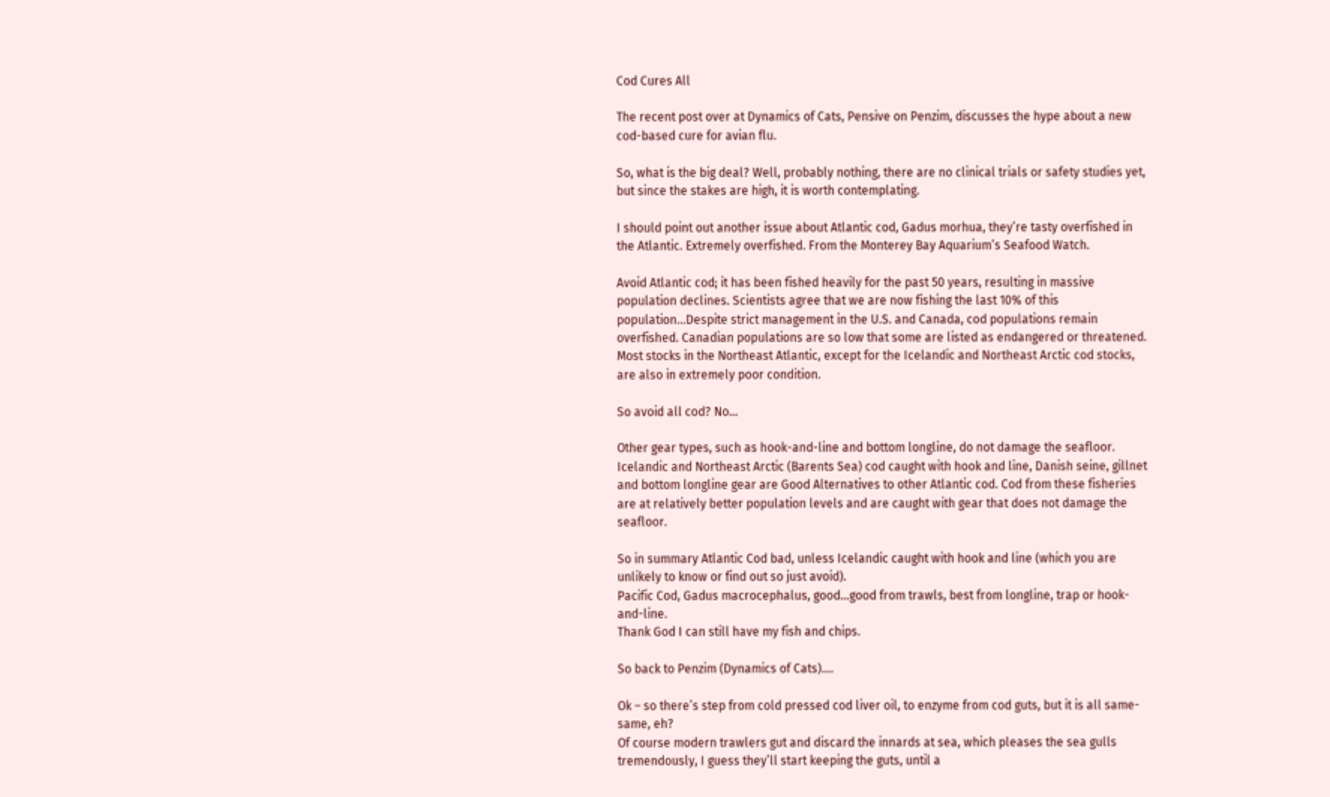Cod Cures All

The recent post over at Dynamics of Cats, Pensive on Penzim, discusses the hype about a new cod-based cure for avian flu.

So, what is the big deal? Well, probably nothing, there are no clinical trials or safety studies yet, but since the stakes are high, it is worth contemplating.

I should point out another issue about Atlantic cod, Gadus morhua, they’re tasty overfished in the Atlantic. Extremely overfished. From the Monterey Bay Aquarium’s Seafood Watch.

Avoid Atlantic cod; it has been fished heavily for the past 50 years, resulting in massive population declines. Scientists agree that we are now fishing the last 10% of this population…Despite strict management in the U.S. and Canada, cod populations remain overfished. Canadian populations are so low that some are listed as endangered or threatened. Most stocks in the Northeast Atlantic, except for the Icelandic and Northeast Arctic cod stocks, are also in extremely poor condition.

So avoid all cod? No…

Other gear types, such as hook-and-line and bottom longline, do not damage the seafloor. Icelandic and Northeast Arctic (Barents Sea) cod caught with hook and line, Danish seine, gillnet and bottom longline gear are Good Alternatives to other Atlantic cod. Cod from these fisheries are at relatively better population levels and are caught with gear that does not damage the seafloor.

So in summary Atlantic Cod bad, unless Icelandic caught with hook and line (which you are unlikely to know or find out so just avoid).
Pacific Cod, Gadus macrocephalus, good…good from trawls, best from longline, trap or hook-and-line.
Thank God I can still have my fish and chips.

So back to Penzim (Dynamics of Cats)….

Ok – so there’s step from cold pressed cod liver oil, to enzyme from cod guts, but it is all same-same, eh?
Of course modern trawlers gut and discard the innards at sea, which pleases the sea gulls tremendously, I guess they’ll start keeping the guts, until a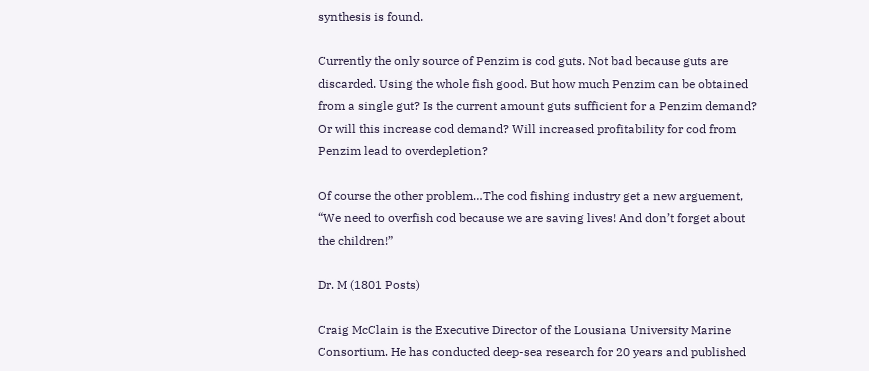synthesis is found.

Currently the only source of Penzim is cod guts. Not bad because guts are discarded. Using the whole fish good. But how much Penzim can be obtained from a single gut? Is the current amount guts sufficient for a Penzim demand? Or will this increase cod demand? Will increased profitability for cod from Penzim lead to overdepletion?

Of course the other problem…The cod fishing industry get a new arguement, “We need to overfish cod because we are saving lives! And don’t forget about the children!”

Dr. M (1801 Posts)

Craig McClain is the Executive Director of the Lousiana University Marine Consortium. He has conducted deep-sea research for 20 years and published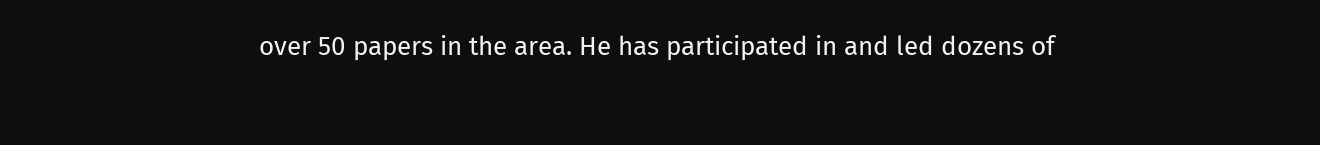over 50 papers in the area. He has participated in and led dozens of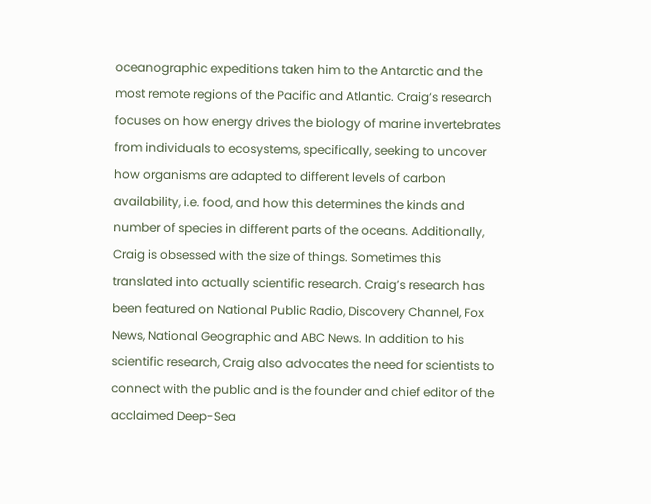oceanographic expeditions taken him to the Antarctic and the most remote regions of the Pacific and Atlantic. Craig’s research focuses on how energy drives the biology of marine invertebrates from individuals to ecosystems, specifically, seeking to uncover how organisms are adapted to different levels of carbon availability, i.e. food, and how this determines the kinds and number of species in different parts of the oceans. Additionally, Craig is obsessed with the size of things. Sometimes this translated into actually scientific research. Craig’s research has been featured on National Public Radio, Discovery Channel, Fox News, National Geographic and ABC News. In addition to his scientific research, Craig also advocates the need for scientists to connect with the public and is the founder and chief editor of the acclaimed Deep-Sea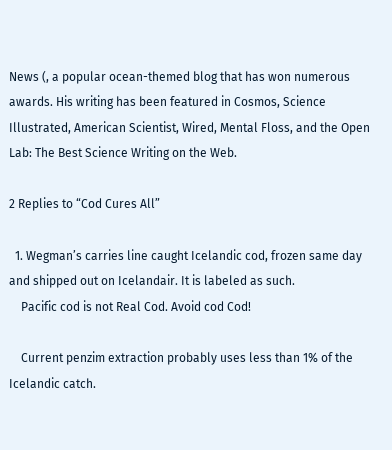News (, a popular ocean-themed blog that has won numerous awards. His writing has been featured in Cosmos, Science Illustrated, American Scientist, Wired, Mental Floss, and the Open Lab: The Best Science Writing on the Web.

2 Replies to “Cod Cures All”

  1. Wegman’s carries line caught Icelandic cod, frozen same day and shipped out on Icelandair. It is labeled as such.
    Pacific cod is not Real Cod. Avoid cod Cod!

    Current penzim extraction probably uses less than 1% of the Icelandic catch.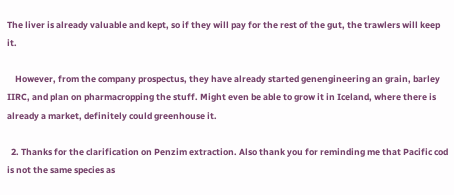The liver is already valuable and kept, so if they will pay for the rest of the gut, the trawlers will keep it.

    However, from the company prospectus, they have already started genengineering an grain, barley IIRC, and plan on pharmacropping the stuff. Might even be able to grow it in Iceland, where there is already a market, definitely could greenhouse it.

  2. Thanks for the clarification on Penzim extraction. Also thank you for reminding me that Pacific cod is not the same species as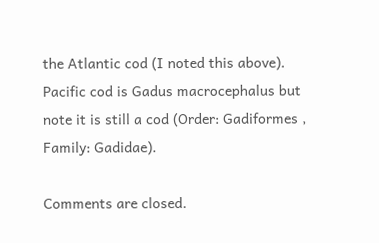the Atlantic cod (I noted this above). Pacific cod is Gadus macrocephalus but note it is still a cod (Order: Gadiformes , Family: Gadidae).

Comments are closed.